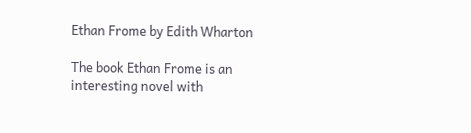Ethan Frome by Edith Wharton

The book Ethan Frome is an interesting novel with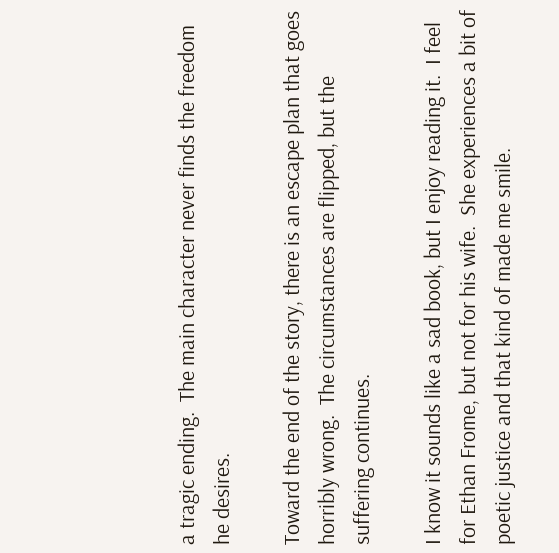a tragic ending.  The main character never finds the freedom he desires.

Toward the end of the story, there is an escape plan that goes horribly wrong.  The circumstances are flipped, but the suffering continues.

I know it sounds like a sad book, but I enjoy reading it.  I feel for Ethan Frome, but not for his wife.  She experiences a bit of poetic justice and that kind of made me smile.